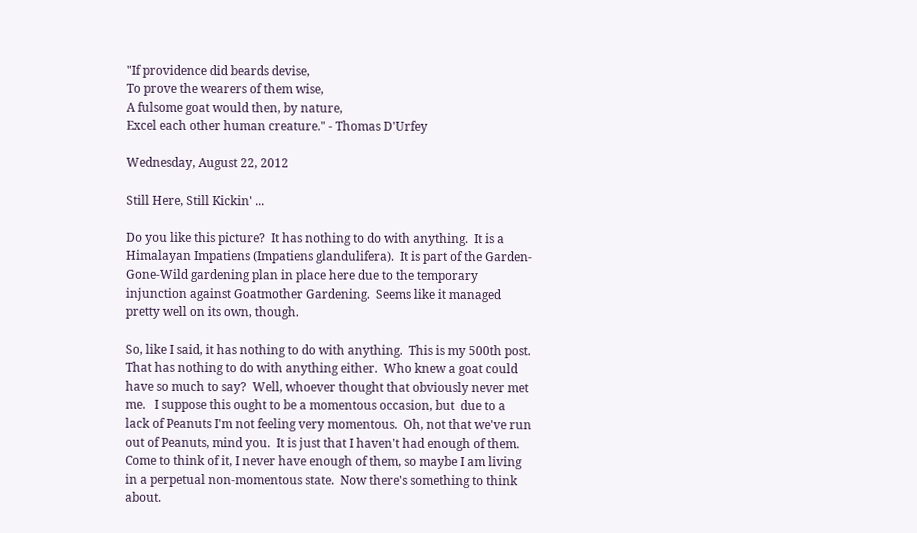"If providence did beards devise,
To prove the wearers of them wise,
A fulsome goat would then, by nature,
Excel each other human creature." - Thomas D'Urfey

Wednesday, August 22, 2012

Still Here, Still Kickin' ...

Do you like this picture?  It has nothing to do with anything.  It is a Himalayan Impatiens (Impatiens glandulifera).  It is part of the Garden-Gone-Wild gardening plan in place here due to the temporary injunction against Goatmother Gardening.  Seems like it managed pretty well on its own, though.

So, like I said, it has nothing to do with anything.  This is my 500th post.  That has nothing to do with anything either.  Who knew a goat could have so much to say?  Well, whoever thought that obviously never met me.   I suppose this ought to be a momentous occasion, but  due to a lack of Peanuts I'm not feeling very momentous.  Oh, not that we've run out of Peanuts, mind you.  It is just that I haven't had enough of them.  Come to think of it, I never have enough of them, so maybe I am living in a perpetual non-momentous state.  Now there's something to think about.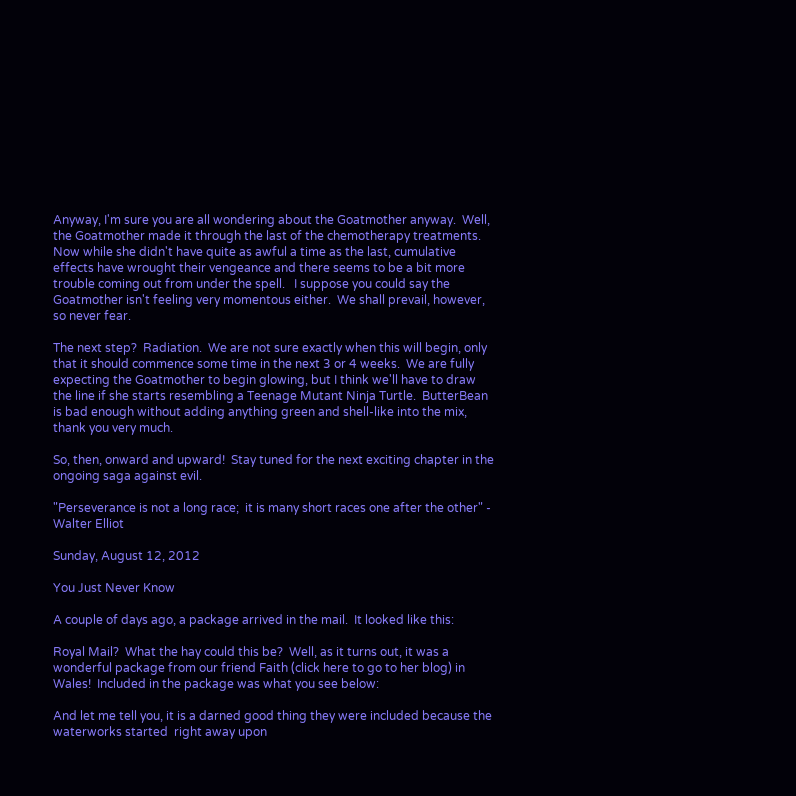Anyway, I'm sure you are all wondering about the Goatmother anyway.  Well, the Goatmother made it through the last of the chemotherapy treatments.  Now while she didn't have quite as awful a time as the last, cumulative effects have wrought their vengeance and there seems to be a bit more trouble coming out from under the spell.   I suppose you could say the Goatmother isn't feeling very momentous either.  We shall prevail, however, so never fear.

The next step?  Radiation.  We are not sure exactly when this will begin, only that it should commence some time in the next 3 or 4 weeks.  We are fully expecting the Goatmother to begin glowing, but I think we'll have to draw the line if she starts resembling a Teenage Mutant Ninja Turtle.  ButterBean is bad enough without adding anything green and shell-like into the mix, thank you very much.

So, then, onward and upward!  Stay tuned for the next exciting chapter in the ongoing saga against evil.

"Perseverance is not a long race;  it is many short races one after the other" - Walter Elliot

Sunday, August 12, 2012

You Just Never Know

A couple of days ago, a package arrived in the mail.  It looked like this:

Royal Mail?  What the hay could this be?  Well, as it turns out, it was a wonderful package from our friend Faith (click here to go to her blog) in Wales!  Included in the package was what you see below:

And let me tell you, it is a darned good thing they were included because the waterworks started  right away upon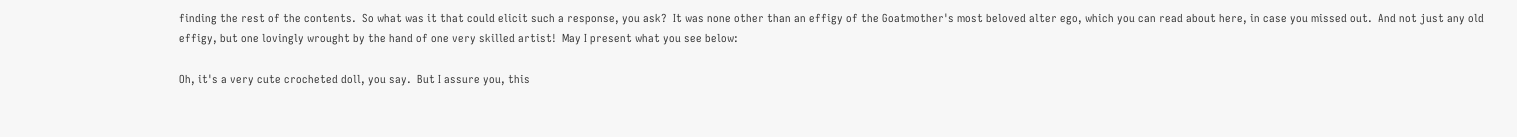finding the rest of the contents.  So what was it that could elicit such a response, you ask?  It was none other than an effigy of the Goatmother's most beloved alter ego, which you can read about here, in case you missed out.  And not just any old effigy, but one lovingly wrought by the hand of one very skilled artist!  May I present what you see below:

Oh, it's a very cute crocheted doll, you say.  But I assure you, this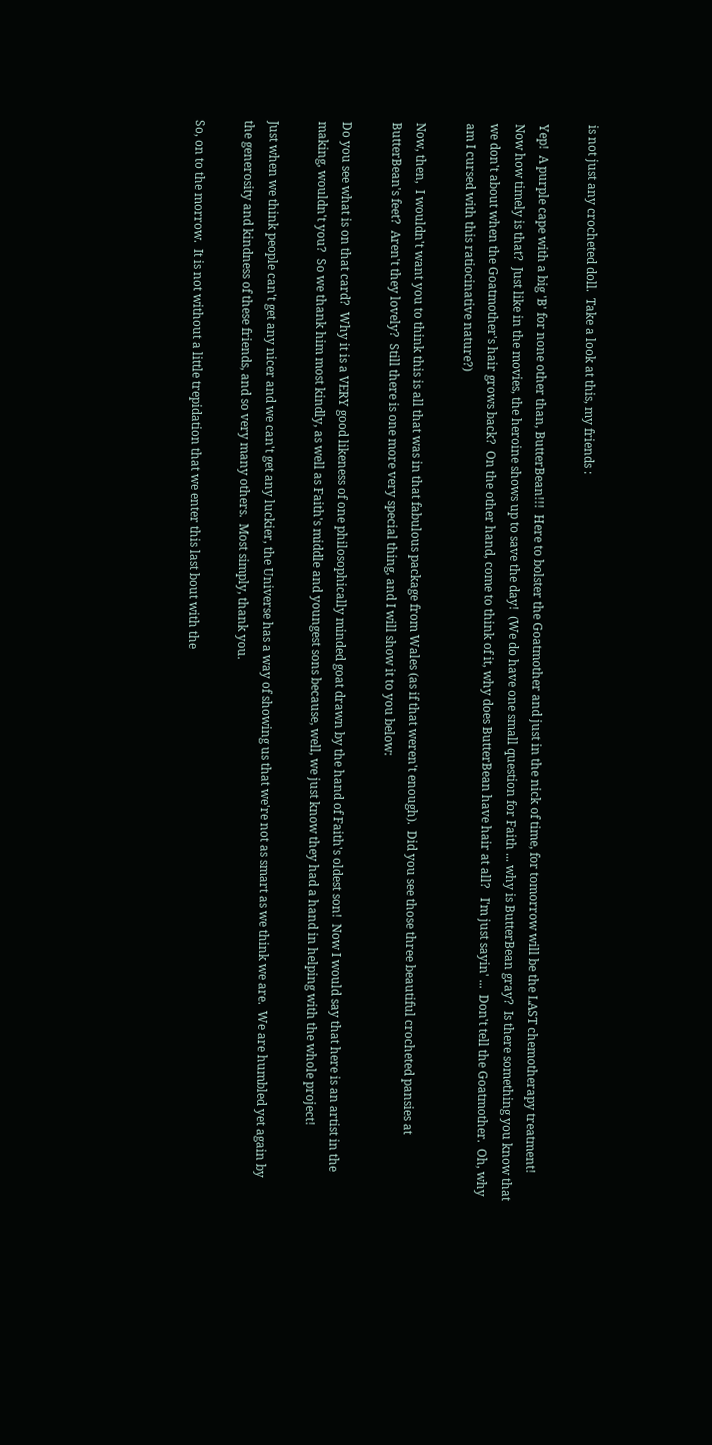is not just any crocheted doll.  Take a look at this, my friends :

Yep!  A purple cape with a big 'B' for none other than, ButterBean!!!  Here to bolster the Goatmother and just in the nick of time, for tomorrow will be the LAST chemotherapy treatment!  Now how timely is that?  Just like in the movies, the heroine shows up to save the day!  (We do have one small question for Faith ... why is ButterBean gray?  Is there something you know that we don't about when the Goatmother's hair grows back?  On the other hand, come to think of it, why does ButterBean have hair at all?   I'm just sayin' ...  Don't tell the Goatmother.  Oh, why am I cursed with this ratiocinative nature?)

Now, then,  I wouldn't want you to think this is all that was in that fabulous package from Wales (as if that weren't enough).  Did you see those three beautiful crocheted pansies at ButterBean's feet?  Aren't they lovely?  Still there is one more very special thing, and I will show it to you below:

Do you see what is on that card?  Why it is a VERY good likeness of one philosophically minded goat drawn by the hand of Faith's oldest son!  Now I would say that here is an artist in the making, wouldn't you?  So we thank him most kindly, as well as Faith's middle and youngest sons because, well, we just know they had a hand in helping with the whole project!

Just when we think people can't get any nicer and we can't get any luckier, the Universe has a way of showing us that we're not as smart as we think we are.  We are humbled yet again by the generosity and kindness of these friends, and so very many others.  Most simply, thank you.

So, on to the morrow.  It is not without a little trepidation that we enter this last bout with the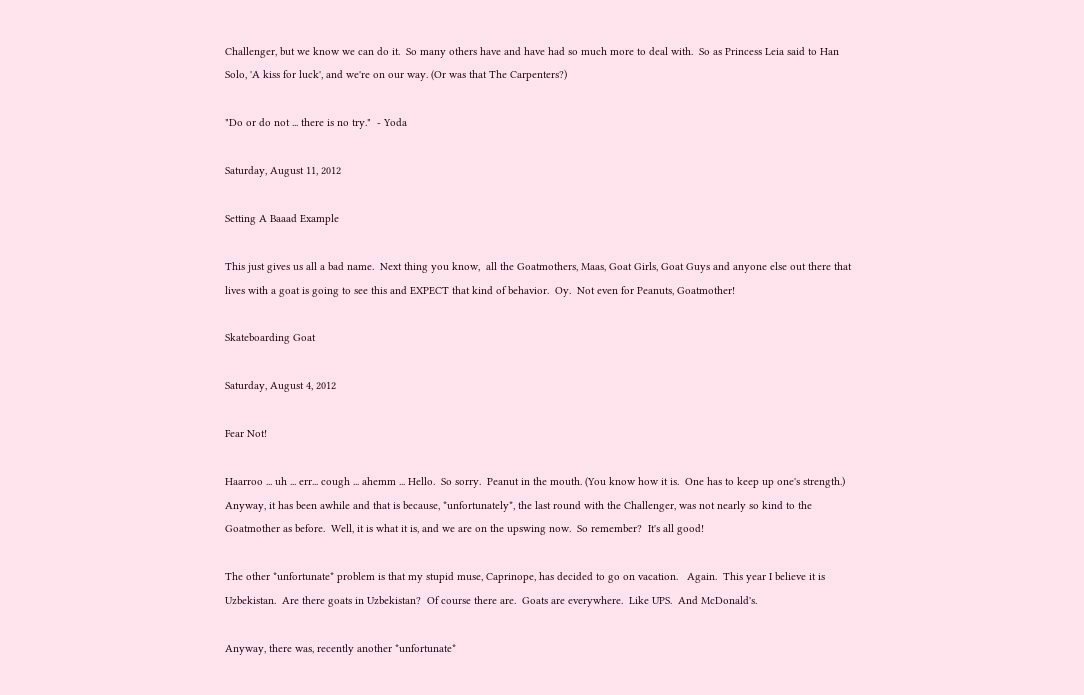Challenger, but we know we can do it.  So many others have and have had so much more to deal with.  So as Princess Leia said to Han Solo, 'A kiss for luck', and we're on our way. (Or was that The Carpenters?)

"Do or do not ... there is no try."  - Yoda

Saturday, August 11, 2012

Setting A Baaad Example

This just gives us all a bad name.  Next thing you know,  all the Goatmothers, Maas, Goat Girls, Goat Guys and anyone else out there that lives with a goat is going to see this and EXPECT that kind of behavior.  Oy.  Not even for Peanuts, Goatmother!

Skateboarding Goat

Saturday, August 4, 2012

Fear Not!

Haarroo ... uh ... err... cough ... ahemm ... Hello.  So sorry.  Peanut in the mouth. (You know how it is.  One has to keep up one's strength.)  Anyway, it has been awhile and that is because, *unfortunately*, the last round with the Challenger, was not nearly so kind to the Goatmother as before.  Well, it is what it is, and we are on the upswing now.  So remember?  It's all good!

The other *unfortunate* problem is that my stupid muse, Caprinope, has decided to go on vacation.   Again.  This year I believe it is Uzbekistan.  Are there goats in Uzbekistan?  Of course there are.  Goats are everywhere.  Like UPS.  And McDonald's.

Anyway, there was, recently another *unfortunate*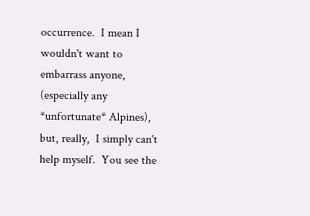occurrence.  I mean I wouldn't want to embarrass anyone, (especially any *unfortunate* Alpines),  but, really,  I simply can't help myself.  You see the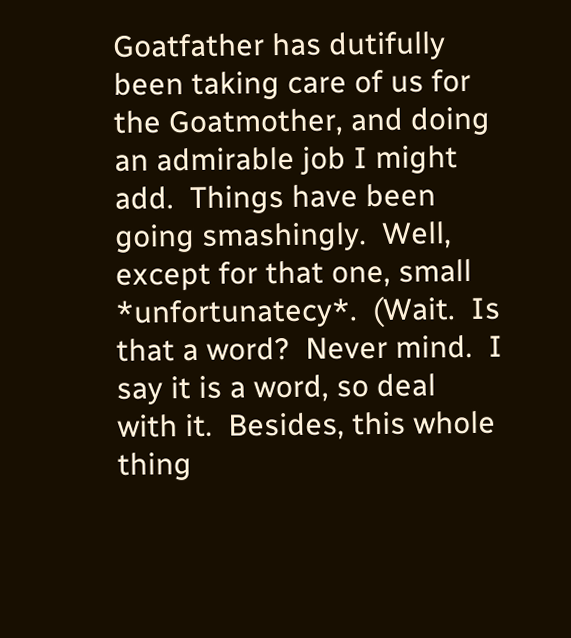Goatfather has dutifully been taking care of us for the Goatmother, and doing an admirable job I might add.  Things have been going smashingly.  Well, except for that one, small *unfortunatecy*.  (Wait.  Is that a word?  Never mind.  I say it is a word, so deal with it.  Besides, this whole thing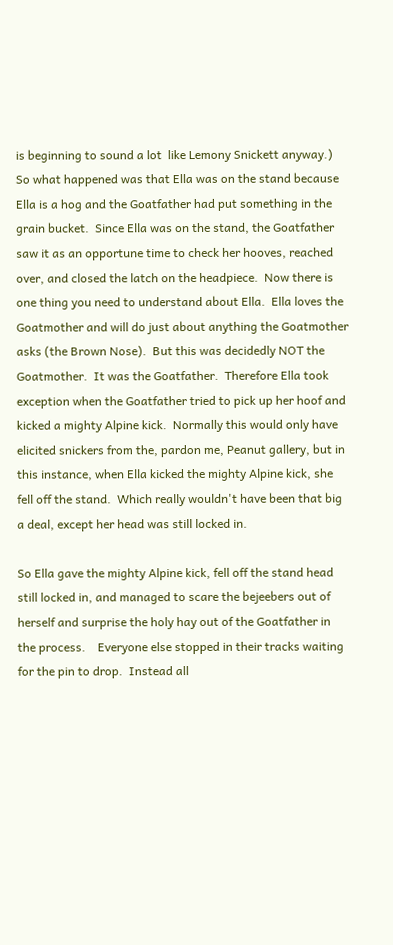is beginning to sound a lot  like Lemony Snickett anyway.)  So what happened was that Ella was on the stand because Ella is a hog and the Goatfather had put something in the grain bucket.  Since Ella was on the stand, the Goatfather saw it as an opportune time to check her hooves, reached over, and closed the latch on the headpiece.  Now there is one thing you need to understand about Ella.  Ella loves the Goatmother and will do just about anything the Goatmother asks (the Brown Nose).  But this was decidedly NOT the Goatmother.  It was the Goatfather.  Therefore Ella took exception when the Goatfather tried to pick up her hoof and kicked a mighty Alpine kick.  Normally this would only have elicited snickers from the, pardon me, Peanut gallery, but in this instance, when Ella kicked the mighty Alpine kick, she fell off the stand.  Which really wouldn't have been that big a deal, except her head was still locked in.

So Ella gave the mighty Alpine kick, fell off the stand head still locked in, and managed to scare the bejeebers out of herself and surprise the holy hay out of the Goatfather in the process.    Everyone else stopped in their tracks waiting for the pin to drop.  Instead all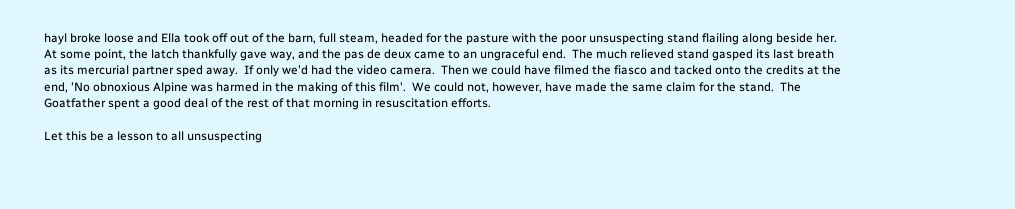hayl broke loose and Ella took off out of the barn, full steam, headed for the pasture with the poor unsuspecting stand flailing along beside her.  At some point, the latch thankfully gave way, and the pas de deux came to an ungraceful end.  The much relieved stand gasped its last breath as its mercurial partner sped away.  If only we'd had the video camera.  Then we could have filmed the fiasco and tacked onto the credits at the end, 'No obnoxious Alpine was harmed in the making of this film'.  We could not, however, have made the same claim for the stand.  The Goatfather spent a good deal of the rest of that morning in resuscitation efforts.

Let this be a lesson to all unsuspecting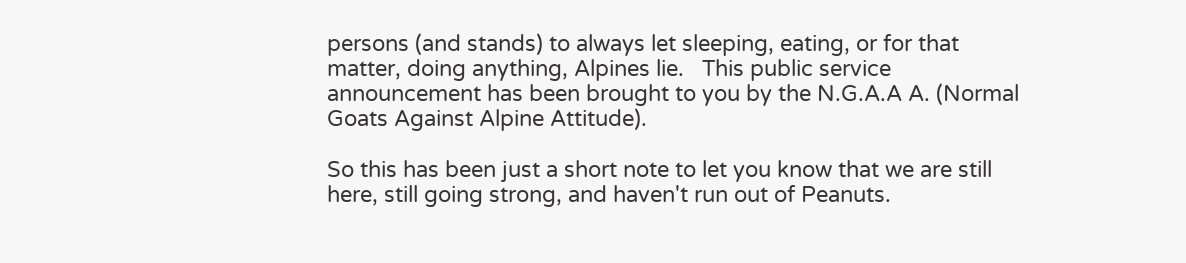persons (and stands) to always let sleeping, eating, or for that matter, doing anything, Alpines lie.   This public service announcement has been brought to you by the N.G.A.A A. (Normal Goats Against Alpine Attitude).

So this has been just a short note to let you know that we are still here, still going strong, and haven't run out of Peanuts.